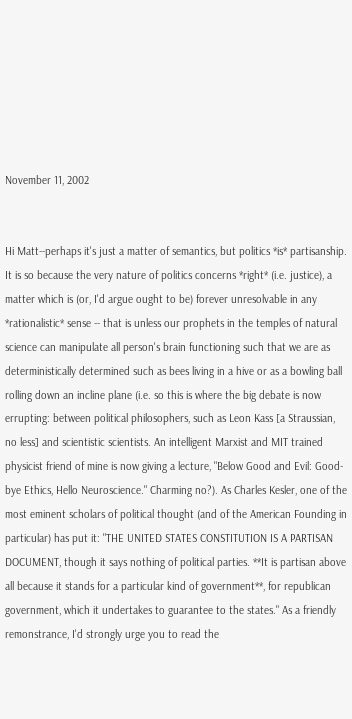November 11, 2002


Hi Matt--perhaps it's just a matter of semantics, but politics *is* partisanship. It is so because the very nature of politics concerns *right* (i.e. justice), a matter which is (or, I'd argue ought to be) forever unresolvable in any *rationalistic* sense -- that is unless our prophets in the temples of natural science can manipulate all person's brain functioning such that we are as deterministically determined such as bees living in a hive or as a bowling ball rolling down an incline plane (i.e. so this is where the big debate is now errupting: between political philosophers, such as Leon Kass [a Straussian, no less] and scientistic scientists. An intelligent Marxist and MIT trained physicist friend of mine is now giving a lecture, "Below Good and Evil: Good-bye Ethics, Hello Neuroscience." Charming no?). As Charles Kesler, one of the most eminent scholars of political thought (and of the American Founding in particular) has put it: "THE UNITED STATES CONSTITUTION IS A PARTISAN DOCUMENT, though it says nothing of political parties. **It is partisan above all because it stands for a particular kind of government**, for republican government, which it undertakes to guarantee to the states." As a friendly remonstrance, I'd strongly urge you to read the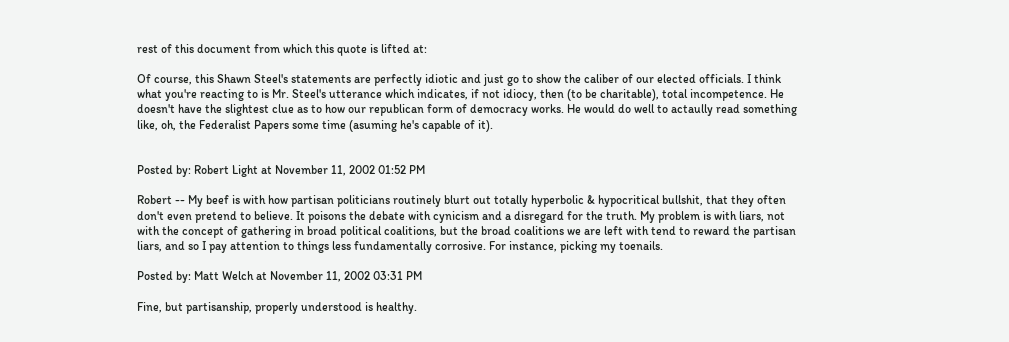rest of this document from which this quote is lifted at:

Of course, this Shawn Steel's statements are perfectly idiotic and just go to show the caliber of our elected officials. I think what you're reacting to is Mr. Steel's utterance which indicates, if not idiocy, then (to be charitable), total incompetence. He doesn't have the slightest clue as to how our republican form of democracy works. He would do well to actaully read something like, oh, the Federalist Papers some time (asuming he's capable of it).


Posted by: Robert Light at November 11, 2002 01:52 PM

Robert -- My beef is with how partisan politicians routinely blurt out totally hyperbolic & hypocritical bullshit, that they often don't even pretend to believe. It poisons the debate with cynicism and a disregard for the truth. My problem is with liars, not with the concept of gathering in broad political coalitions, but the broad coalitions we are left with tend to reward the partisan liars, and so I pay attention to things less fundamentally corrosive. For instance, picking my toenails.

Posted by: Matt Welch at November 11, 2002 03:31 PM

Fine, but partisanship, properly understood is healthy.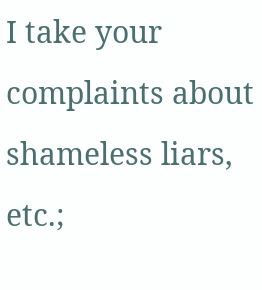I take your complaints about shameless liars, etc.;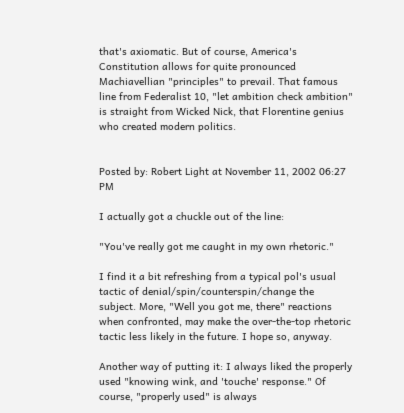that's axiomatic. But of course, America's Constitution allows for quite pronounced Machiavellian "principles" to prevail. That famous line from Federalist 10, "let ambition check ambition" is straight from Wicked Nick, that Florentine genius who created modern politics.


Posted by: Robert Light at November 11, 2002 06:27 PM

I actually got a chuckle out of the line:

"You've really got me caught in my own rhetoric."

I find it a bit refreshing from a typical pol's usual tactic of denial/spin/counterspin/change the subject. More, "Well you got me, there" reactions when confronted, may make the over-the-top rhetoric tactic less likely in the future. I hope so, anyway.

Another way of putting it: I always liked the properly used "knowing wink, and 'touche' response." Of course, "properly used" is always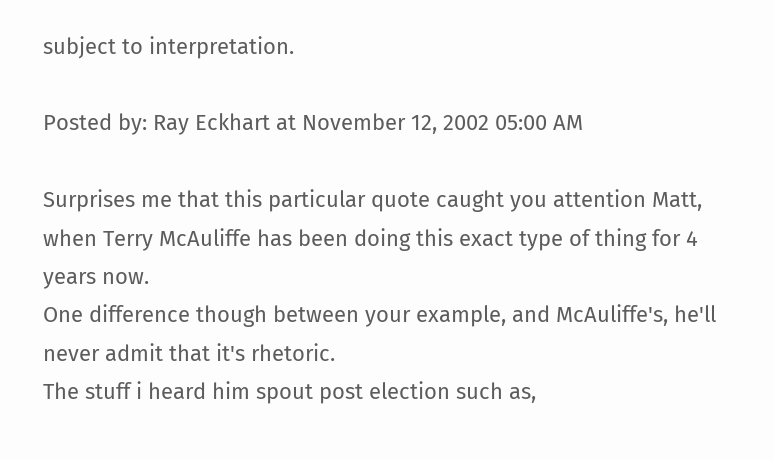subject to interpretation.

Posted by: Ray Eckhart at November 12, 2002 05:00 AM

Surprises me that this particular quote caught you attention Matt, when Terry McAuliffe has been doing this exact type of thing for 4 years now.
One difference though between your example, and McAuliffe's, he'll never admit that it's rhetoric.
The stuff i heard him spout post election such as,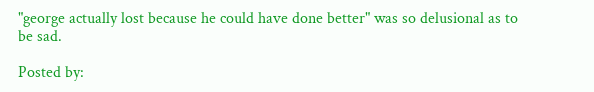"george actually lost because he could have done better" was so delusional as to be sad.

Posted by: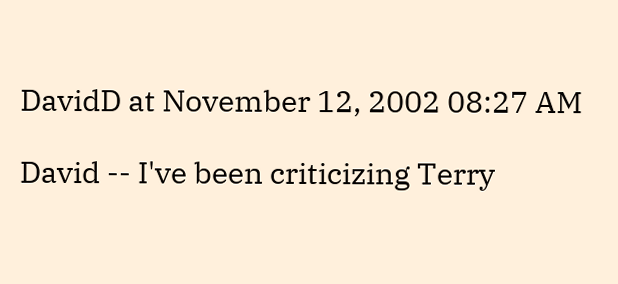DavidD at November 12, 2002 08:27 AM

David -- I've been criticizing Terry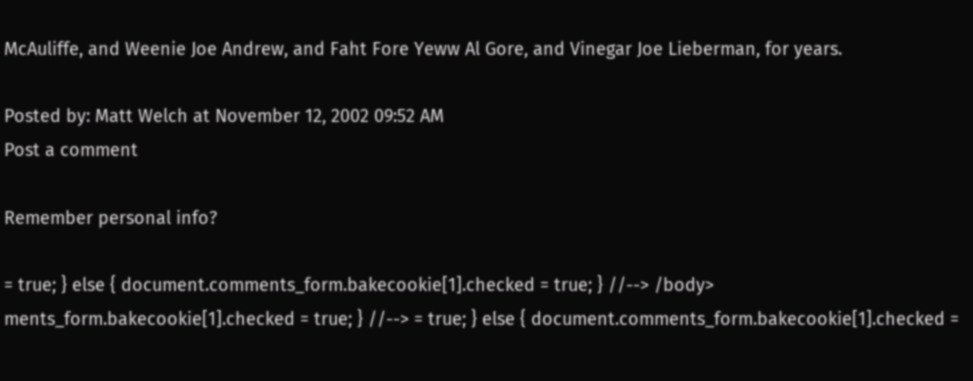McAuliffe, and Weenie Joe Andrew, and Faht Fore Yeww Al Gore, and Vinegar Joe Lieberman, for years.

Posted by: Matt Welch at November 12, 2002 09:52 AM
Post a comment

Remember personal info?

= true; } else { document.comments_form.bakecookie[1].checked = true; } //--> /body> ments_form.bakecookie[1].checked = true; } //--> = true; } else { document.comments_form.bakecookie[1].checked =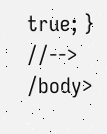true; } //--> /body>